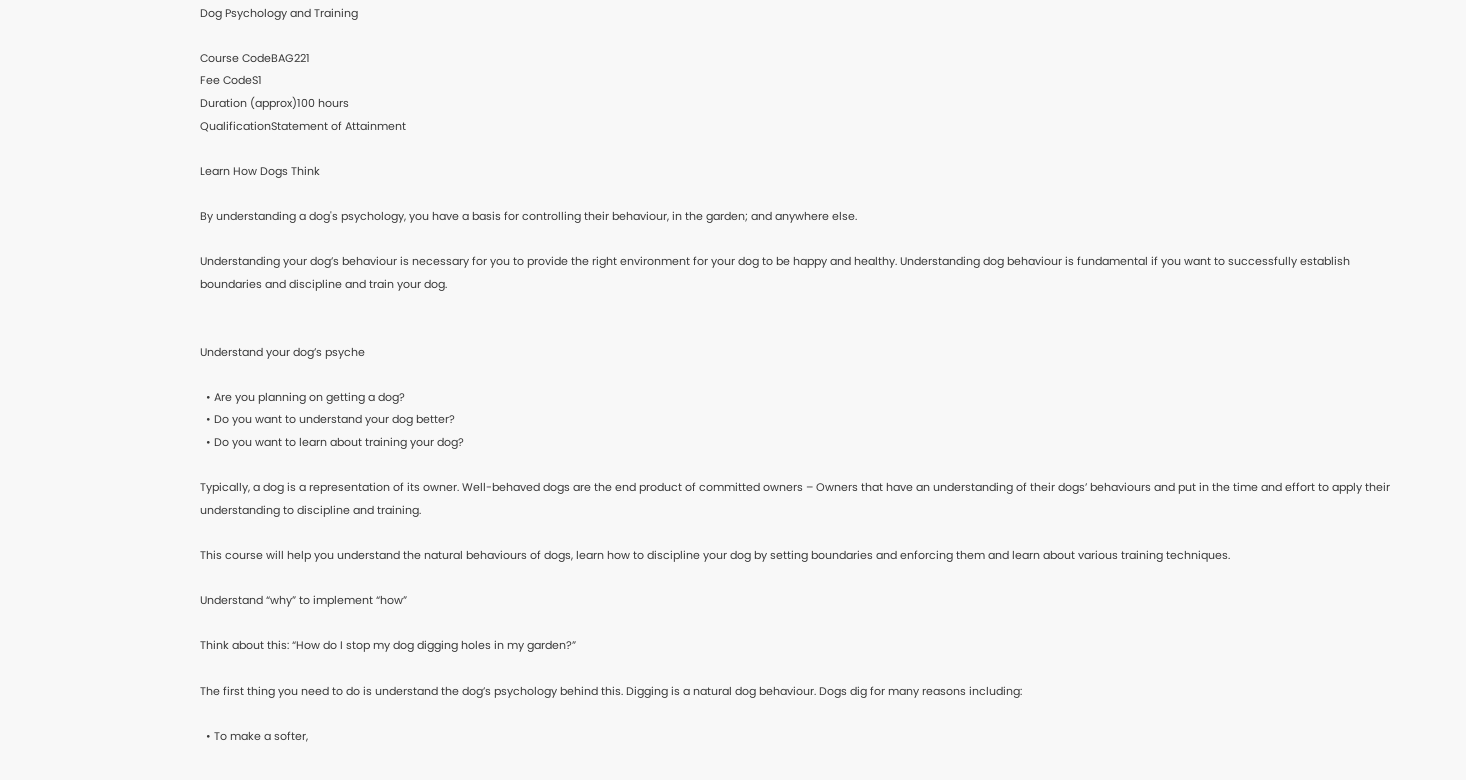Dog Psychology and Training

Course CodeBAG221
Fee CodeS1
Duration (approx)100 hours
QualificationStatement of Attainment

Learn How Dogs Think

By understanding a dog's psychology, you have a basis for controlling their behaviour, in the garden; and anywhere else.

Understanding your dog’s behaviour is necessary for you to provide the right environment for your dog to be happy and healthy. Understanding dog behaviour is fundamental if you want to successfully establish boundaries and discipline and train your dog.


Understand your dog’s psyche

  • Are you planning on getting a dog?
  • Do you want to understand your dog better?
  • Do you want to learn about training your dog?

Typically, a dog is a representation of its owner. Well-behaved dogs are the end product of committed owners – Owners that have an understanding of their dogs’ behaviours and put in the time and effort to apply their understanding to discipline and training.

This course will help you understand the natural behaviours of dogs, learn how to discipline your dog by setting boundaries and enforcing them and learn about various training techniques.

Understand “why” to implement “how”

Think about this: “How do I stop my dog digging holes in my garden?”

The first thing you need to do is understand the dog’s psychology behind this. Digging is a natural dog behaviour. Dogs dig for many reasons including:

  • To make a softer,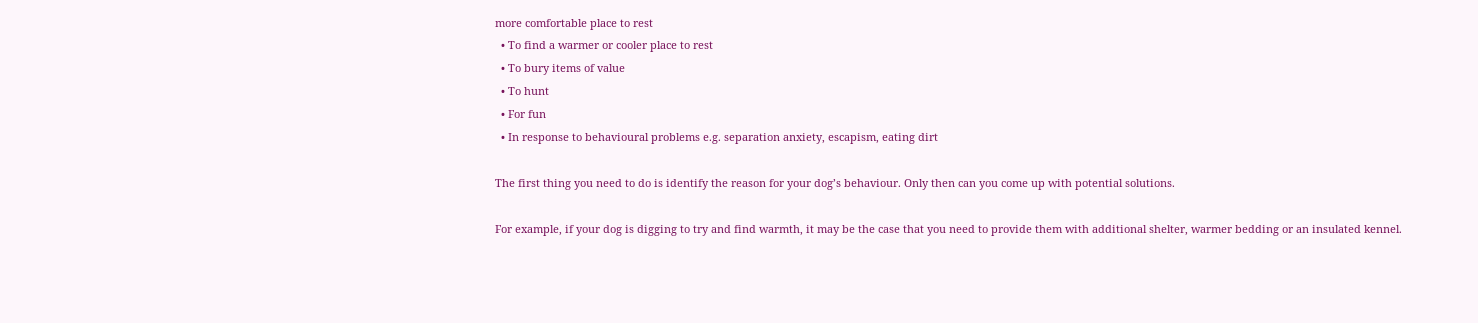more comfortable place to rest
  • To find a warmer or cooler place to rest
  • To bury items of value
  • To hunt
  • For fun
  • In response to behavioural problems e.g. separation anxiety, escapism, eating dirt

The first thing you need to do is identify the reason for your dog’s behaviour. Only then can you come up with potential solutions.

For example, if your dog is digging to try and find warmth, it may be the case that you need to provide them with additional shelter, warmer bedding or an insulated kennel.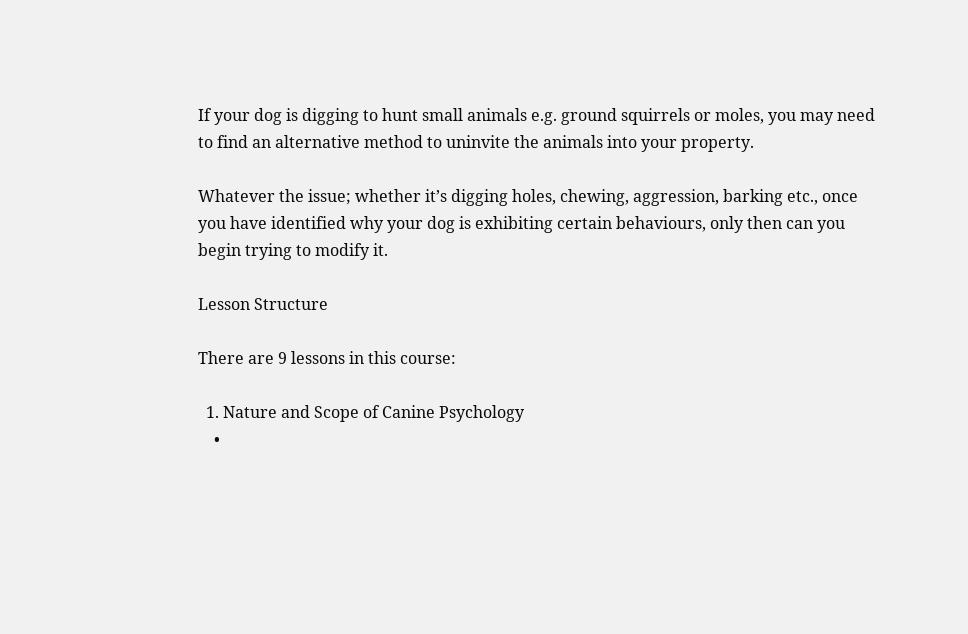If your dog is digging to hunt small animals e.g. ground squirrels or moles, you may need to find an alternative method to uninvite the animals into your property.

Whatever the issue; whether it’s digging holes, chewing, aggression, barking etc., once you have identified why your dog is exhibiting certain behaviours, only then can you begin trying to modify it.

Lesson Structure

There are 9 lessons in this course:

  1. Nature and Scope of Canine Psychology
    •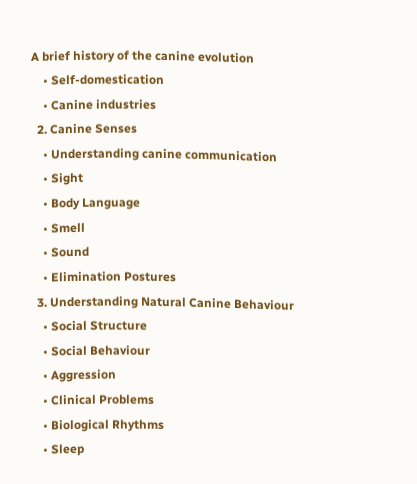A brief history of the canine evolution
    • Self-domestication
    • Canine industries
  2. Canine Senses
    • Understanding canine communication
    • Sight
    • Body Language
    • Smell
    • Sound
    • Elimination Postures
  3. Understanding Natural Canine Behaviour
    • Social Structure
    • Social Behaviour
    • Aggression
    • Clinical Problems
    • Biological Rhythms
    • Sleep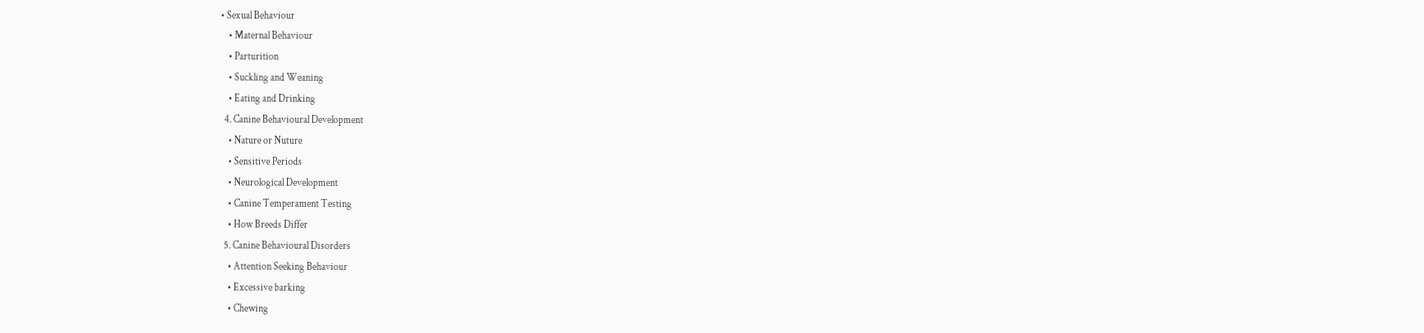• Sexual Behaviour
    • Maternal Behaviour
    • Parturition
    • Suckling and Weaning
    • Eating and Drinking
  4. Canine Behavioural Development
    • Nature or Nuture
    • Sensitive Periods
    • Neurological Development
    • Canine Temperament Testing
    • How Breeds Differ
  5. Canine Behavioural Disorders
    • Attention Seeking Behaviour
    • Excessive barking
    • Chewing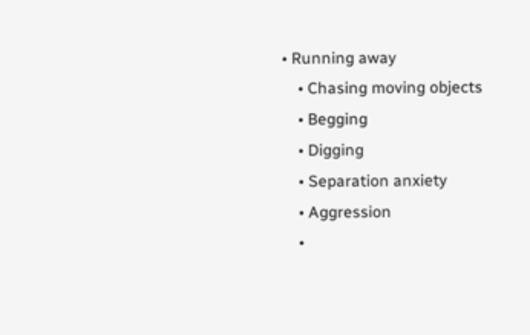• Running away
    • Chasing moving objects
    • Begging
    • Digging
    • Separation anxiety
    • Aggression
    •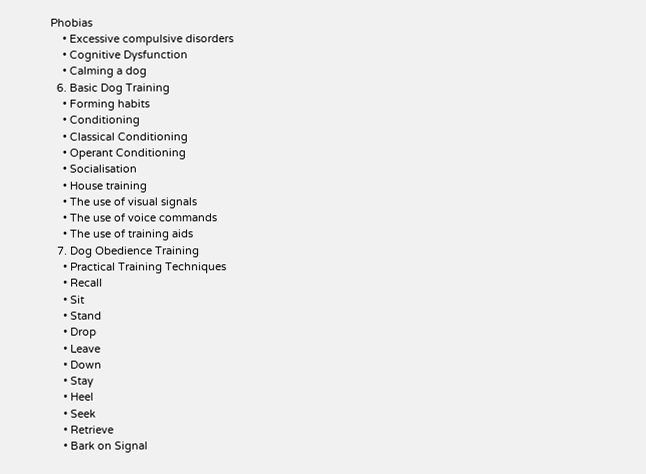Phobias
    • Excessive compulsive disorders
    • Cognitive Dysfunction
    • Calming a dog
  6. Basic Dog Training
    • Forming habits
    • Conditioning
    • Classical Conditioning
    • Operant Conditioning
    • Socialisation
    • House training
    • The use of visual signals
    • The use of voice commands
    • The use of training aids
  7. Dog Obedience Training
    • Practical Training Techniques
    • Recall
    • Sit
    • Stand
    • Drop
    • Leave
    • Down
    • Stay
    • Heel
    • Seek
    • Retrieve
    • Bark on Signal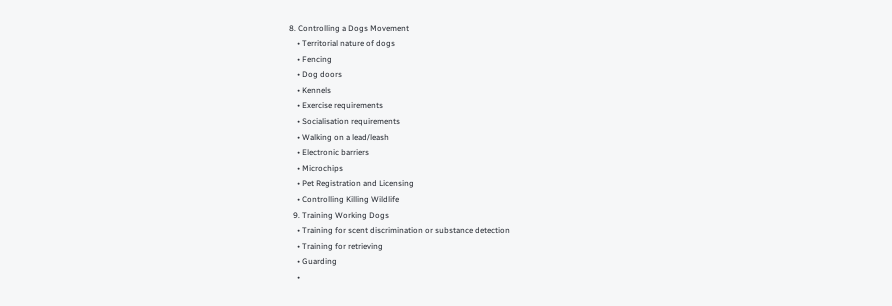8. Controlling a Dogs Movement
    • Territorial nature of dogs
    • Fencing
    • Dog doors
    • Kennels
    • Exercise requirements
    • Socialisation requirements
    • Walking on a lead/leash
    • Electronic barriers
    • Microchips
    • Pet Registration and Licensing
    • Controlling Killing Wildlife
  9. Training Working Dogs
    • Training for scent discrimination or substance detection
    • Training for retrieving
    • Guarding
    •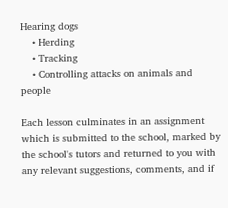Hearing dogs
    • Herding
    • Tracking
    • Controlling attacks on animals and people

Each lesson culminates in an assignment which is submitted to the school, marked by the school's tutors and returned to you with any relevant suggestions, comments, and if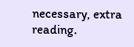necessary, extra reading.